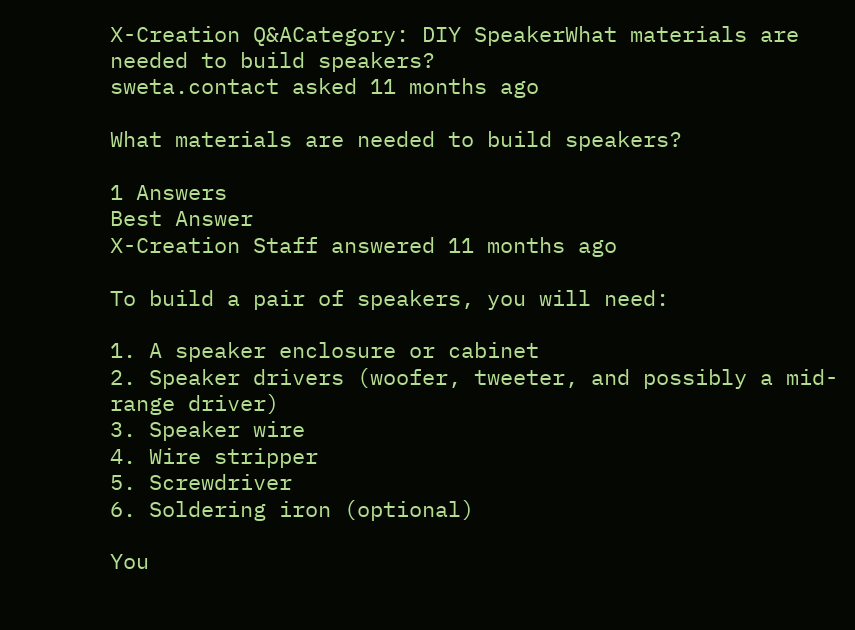X-Creation Q&ACategory: DIY SpeakerWhat materials are needed to build speakers?
sweta.contact asked 11 months ago

What materials are needed to build speakers?

1 Answers
Best Answer
X-Creation Staff answered 11 months ago

To build a pair of speakers, you will need:

1. A speaker enclosure or cabinet
2. Speaker drivers (woofer, tweeter, and possibly a mid-range driver)
3. Speaker wire
4. Wire stripper
5. Screwdriver
6. Soldering iron (optional)

You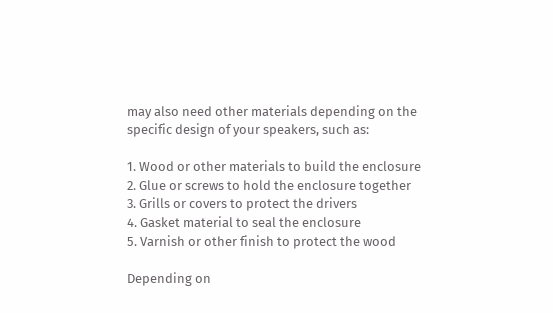may also need other materials depending on the specific design of your speakers, such as:

1. Wood or other materials to build the enclosure
2. Glue or screws to hold the enclosure together
3. Grills or covers to protect the drivers
4. Gasket material to seal the enclosure
5. Varnish or other finish to protect the wood

Depending on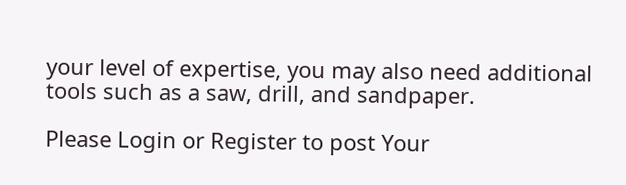your level of expertise, you may also need additional tools such as a saw, drill, and sandpaper.

Please Login or Register to post Your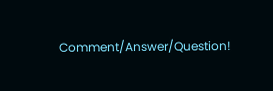Comment/Answer/Question!